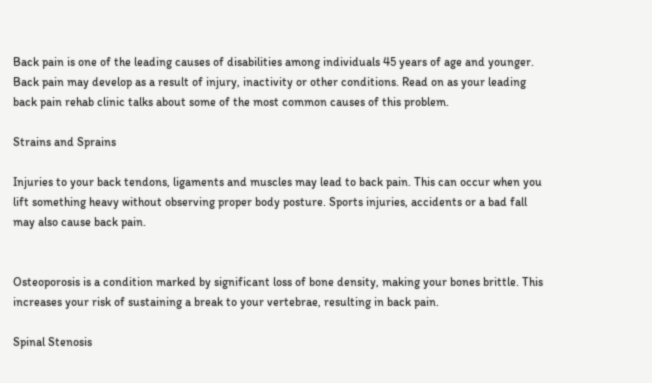Back pain is one of the leading causes of disabilities among individuals 45 years of age and younger. Back pain may develop as a result of injury, inactivity or other conditions. Read on as your leading back pain rehab clinic talks about some of the most common causes of this problem.

Strains and Sprains

Injuries to your back tendons, ligaments and muscles may lead to back pain. This can occur when you lift something heavy without observing proper body posture. Sports injuries, accidents or a bad fall may also cause back pain.


Osteoporosis is a condition marked by significant loss of bone density, making your bones brittle. This increases your risk of sustaining a break to your vertebrae, resulting in back pain.

Spinal Stenosis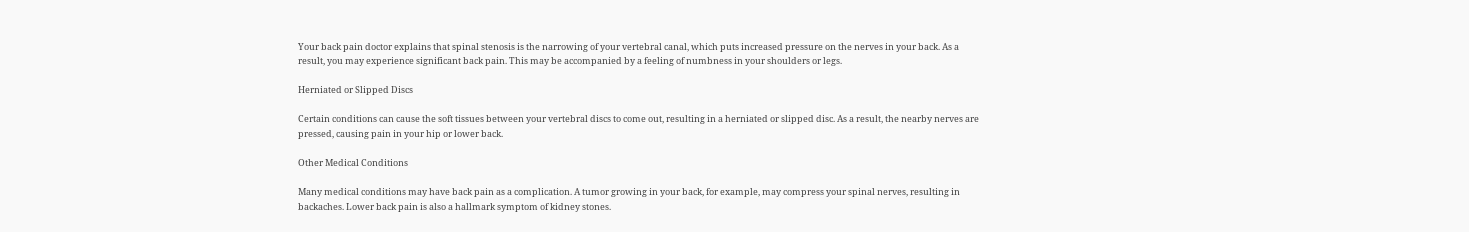Your back pain doctor explains that spinal stenosis is the narrowing of your vertebral canal, which puts increased pressure on the nerves in your back. As a result, you may experience significant back pain. This may be accompanied by a feeling of numbness in your shoulders or legs.

Herniated or Slipped Discs

Certain conditions can cause the soft tissues between your vertebral discs to come out, resulting in a herniated or slipped disc. As a result, the nearby nerves are pressed, causing pain in your hip or lower back.

Other Medical Conditions

Many medical conditions may have back pain as a complication. A tumor growing in your back, for example, may compress your spinal nerves, resulting in backaches. Lower back pain is also a hallmark symptom of kidney stones.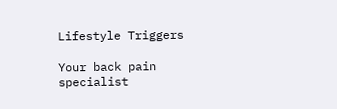Lifestyle Triggers

Your back pain specialist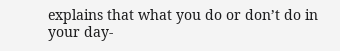explains that what you do or don’t do in your day-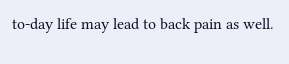to-day life may lead to back pain as well.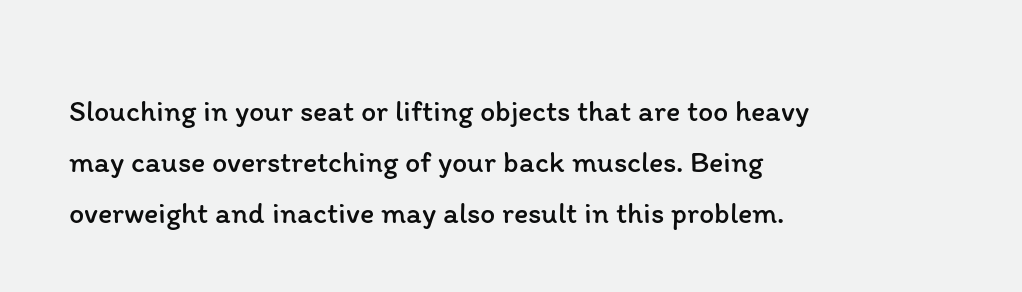Slouching in your seat or lifting objects that are too heavy may cause overstretching of your back muscles. Being overweight and inactive may also result in this problem.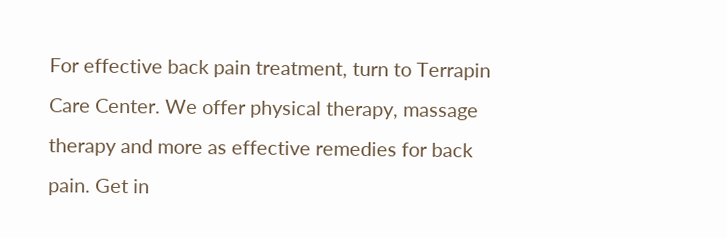For effective back pain treatment, turn to Terrapin Care Center. We offer physical therapy, massage therapy and more as effective remedies for back pain. Get in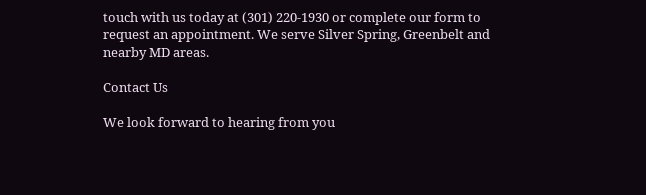touch with us today at (301) 220-1930 or complete our form to request an appointment. We serve Silver Spring, Greenbelt and nearby MD areas.

Contact Us

We look forward to hearing from you